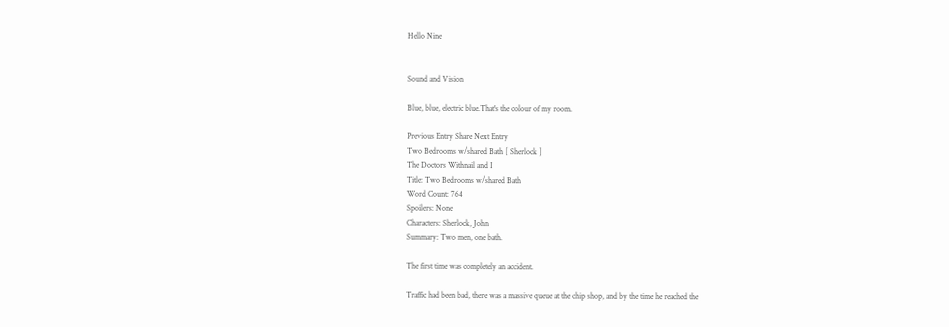Hello Nine


Sound and Vision

Blue, blue, electric blue.That's the colour of my room.

Previous Entry Share Next Entry
Two Bedrooms w/shared Bath [ Sherlock ]
The Doctors Withnail and I
Title: Two Bedrooms w/shared Bath
Word Count: 764
Spoilers: None
Characters: Sherlock, John
Summary: Two men, one bath.

The first time was completely an accident.

Traffic had been bad, there was a massive queue at the chip shop, and by the time he reached the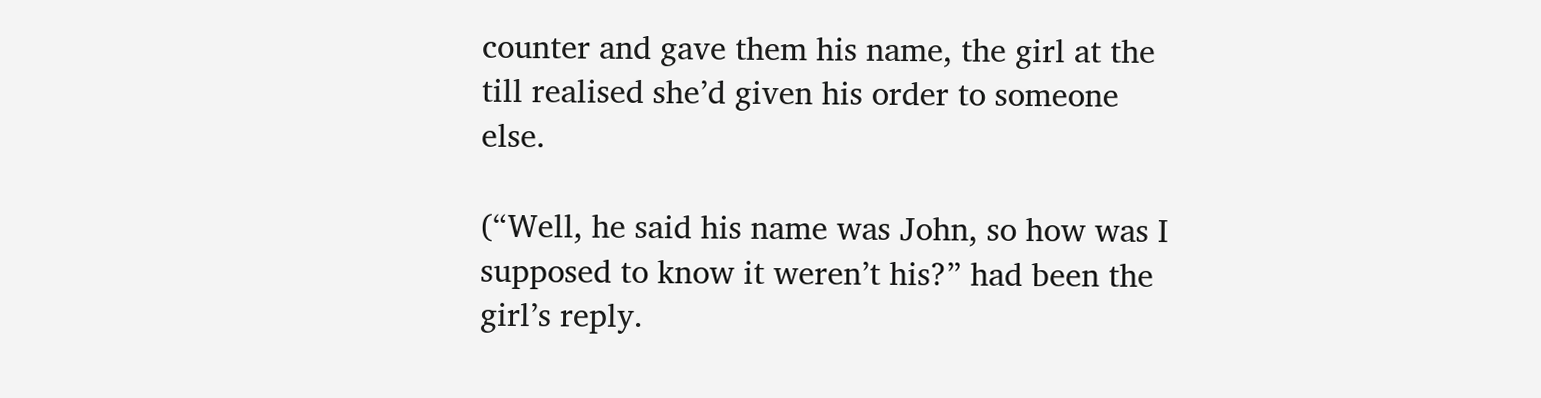counter and gave them his name, the girl at the till realised she’d given his order to someone else.

(“Well, he said his name was John, so how was I supposed to know it weren’t his?” had been the girl’s reply.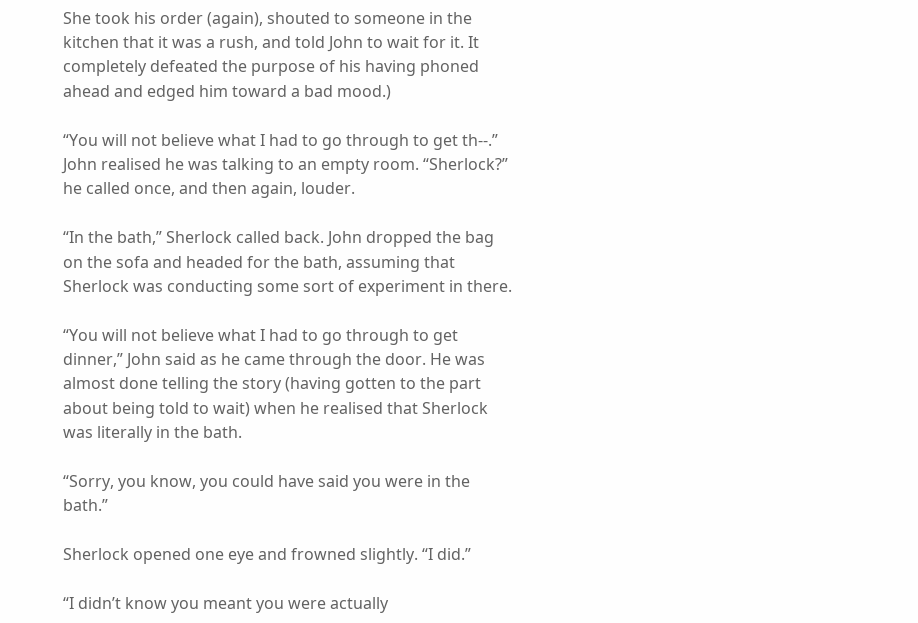She took his order (again), shouted to someone in the kitchen that it was a rush, and told John to wait for it. It completely defeated the purpose of his having phoned ahead and edged him toward a bad mood.)

“You will not believe what I had to go through to get th--.” John realised he was talking to an empty room. “Sherlock?” he called once, and then again, louder.

“In the bath,” Sherlock called back. John dropped the bag on the sofa and headed for the bath, assuming that Sherlock was conducting some sort of experiment in there.

“You will not believe what I had to go through to get dinner,” John said as he came through the door. He was almost done telling the story (having gotten to the part about being told to wait) when he realised that Sherlock was literally in the bath.

“Sorry, you know, you could have said you were in the bath.”

Sherlock opened one eye and frowned slightly. “I did.”

“I didn’t know you meant you were actually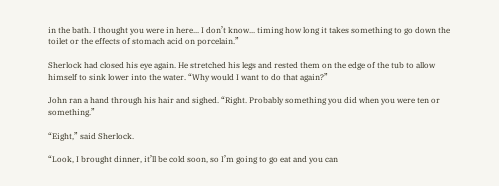in the bath. I thought you were in here... I don’t know... timing how long it takes something to go down the toilet or the effects of stomach acid on porcelain.”

Sherlock had closed his eye again. He stretched his legs and rested them on the edge of the tub to allow himself to sink lower into the water. “Why would I want to do that again?”

John ran a hand through his hair and sighed. “Right. Probably something you did when you were ten or something.”

“Eight,” said Sherlock.

“Look, I brought dinner, it’ll be cold soon, so I’m going to go eat and you can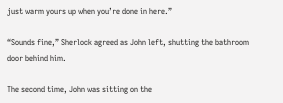just warm yours up when you’re done in here.”

“Sounds fine,” Sherlock agreed as John left, shutting the bathroom door behind him.

The second time, John was sitting on the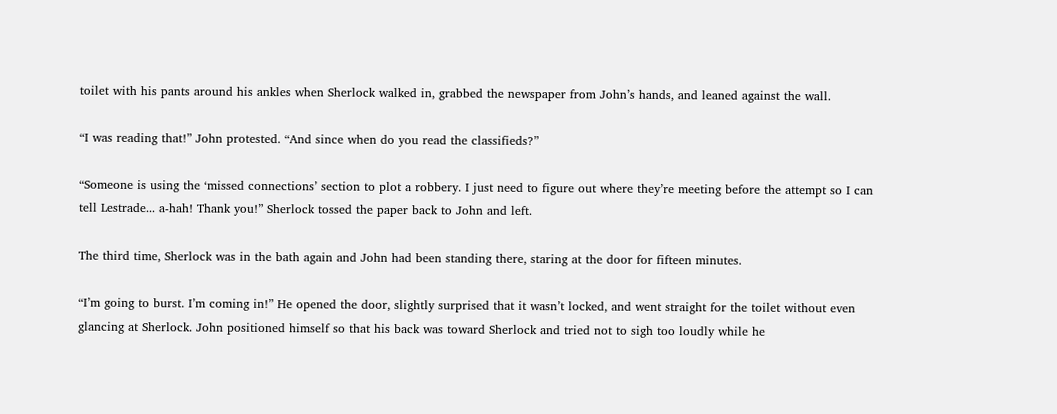toilet with his pants around his ankles when Sherlock walked in, grabbed the newspaper from John’s hands, and leaned against the wall.

“I was reading that!” John protested. “And since when do you read the classifieds?”

“Someone is using the ‘missed connections’ section to plot a robbery. I just need to figure out where they’re meeting before the attempt so I can tell Lestrade... a-hah! Thank you!” Sherlock tossed the paper back to John and left.

The third time, Sherlock was in the bath again and John had been standing there, staring at the door for fifteen minutes.

“I’m going to burst. I’m coming in!” He opened the door, slightly surprised that it wasn’t locked, and went straight for the toilet without even glancing at Sherlock. John positioned himself so that his back was toward Sherlock and tried not to sigh too loudly while he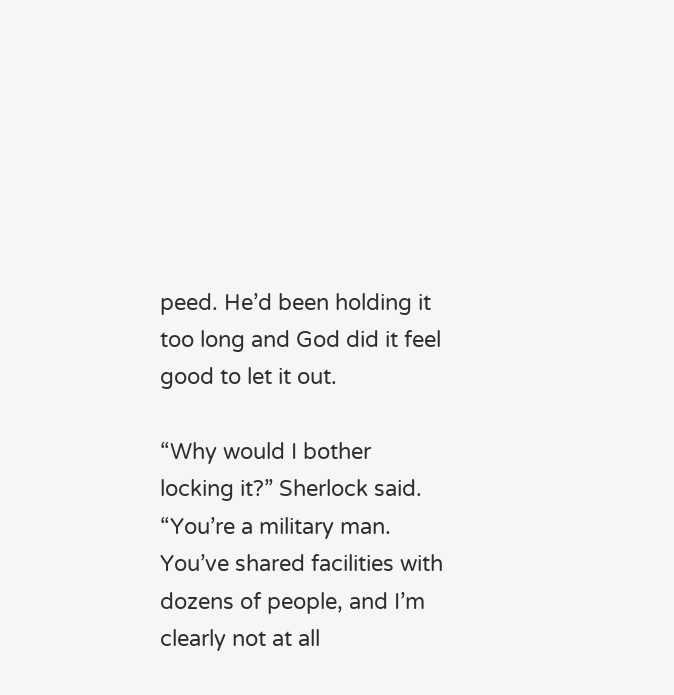peed. He’d been holding it too long and God did it feel good to let it out.

“Why would I bother locking it?” Sherlock said. “You’re a military man. You’ve shared facilities with dozens of people, and I’m clearly not at all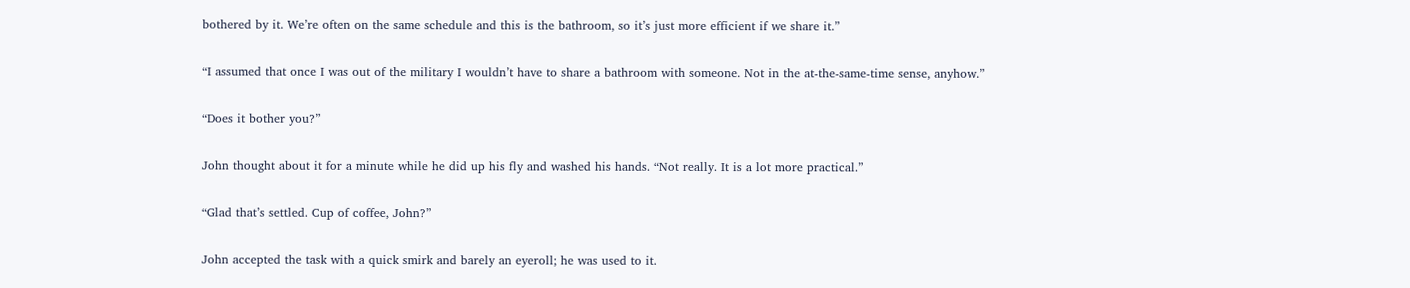bothered by it. We’re often on the same schedule and this is the bathroom, so it’s just more efficient if we share it.”

“I assumed that once I was out of the military I wouldn’t have to share a bathroom with someone. Not in the at-the-same-time sense, anyhow.”

“Does it bother you?”

John thought about it for a minute while he did up his fly and washed his hands. “Not really. It is a lot more practical.”

“Glad that’s settled. Cup of coffee, John?”

John accepted the task with a quick smirk and barely an eyeroll; he was used to it.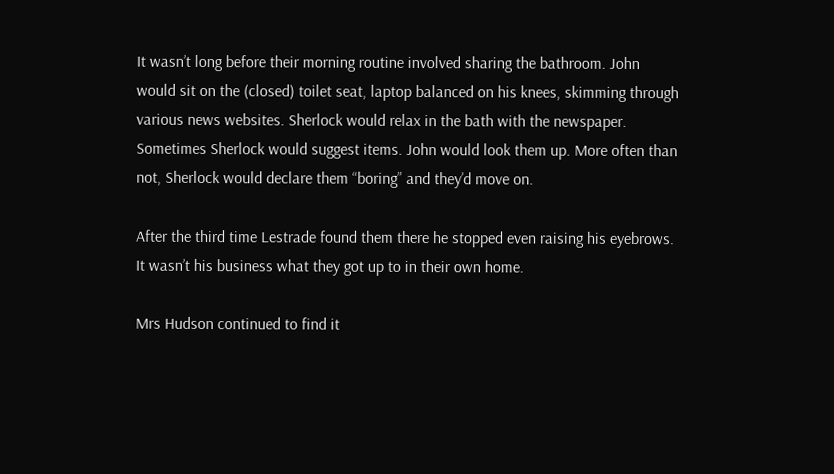It wasn’t long before their morning routine involved sharing the bathroom. John would sit on the (closed) toilet seat, laptop balanced on his knees, skimming through various news websites. Sherlock would relax in the bath with the newspaper. Sometimes Sherlock would suggest items. John would look them up. More often than not, Sherlock would declare them “boring” and they’d move on.

After the third time Lestrade found them there he stopped even raising his eyebrows. It wasn’t his business what they got up to in their own home.

Mrs Hudson continued to find it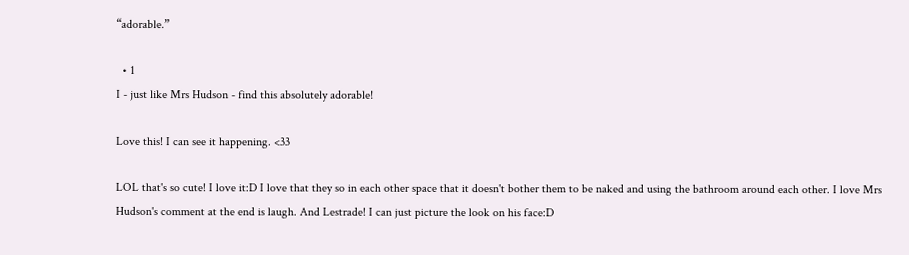“adorable.”

  • 1
I - just like Mrs Hudson - find this absolutely adorable!

Love this! I can see it happening. <33

LOL that's so cute! I love it:D I love that they so in each other space that it doesn't bother them to be naked and using the bathroom around each other. I love Mrs Hudson's comment at the end is laugh. And Lestrade! I can just picture the look on his face:D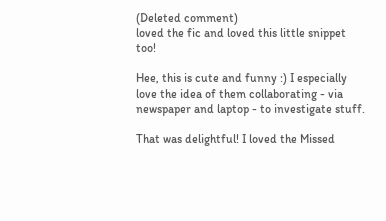(Deleted comment)
loved the fic and loved this little snippet too!

Hee, this is cute and funny :) I especially love the idea of them collaborating - via newspaper and laptop - to investigate stuff.

That was delightful! I loved the Missed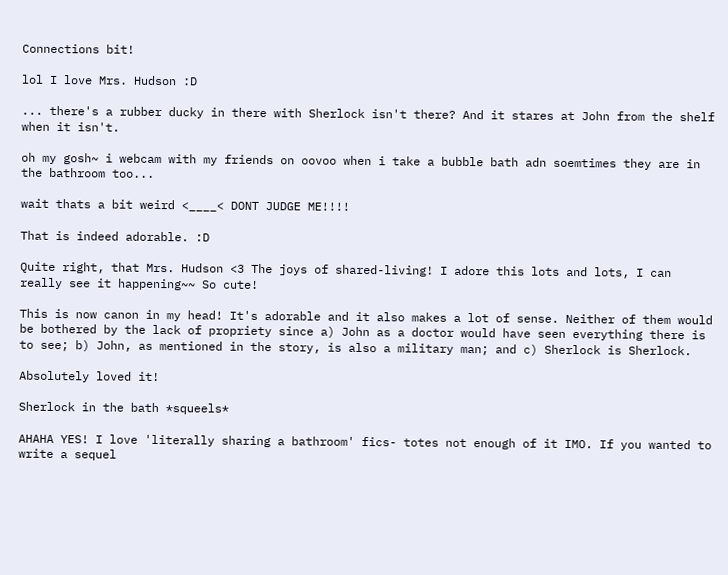Connections bit!

lol I love Mrs. Hudson :D

... there's a rubber ducky in there with Sherlock isn't there? And it stares at John from the shelf when it isn't.

oh my gosh~ i webcam with my friends on oovoo when i take a bubble bath adn soemtimes they are in the bathroom too...

wait thats a bit weird <____< DONT JUDGE ME!!!!

That is indeed adorable. :D

Quite right, that Mrs. Hudson <3 The joys of shared-living! I adore this lots and lots, I can really see it happening~~ So cute!

This is now canon in my head! It's adorable and it also makes a lot of sense. Neither of them would be bothered by the lack of propriety since a) John as a doctor would have seen everything there is to see; b) John, as mentioned in the story, is also a military man; and c) Sherlock is Sherlock.

Absolutely loved it!

Sherlock in the bath *squeels*

AHAHA YES! I love 'literally sharing a bathroom' fics- totes not enough of it IMO. If you wanted to write a sequel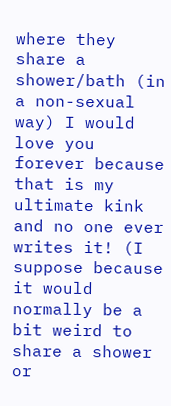where they share a shower/bath (in a non-sexual way) I would love you forever because that is my ultimate kink and no one ever writes it! (I suppose because it would normally be a bit weird to share a shower or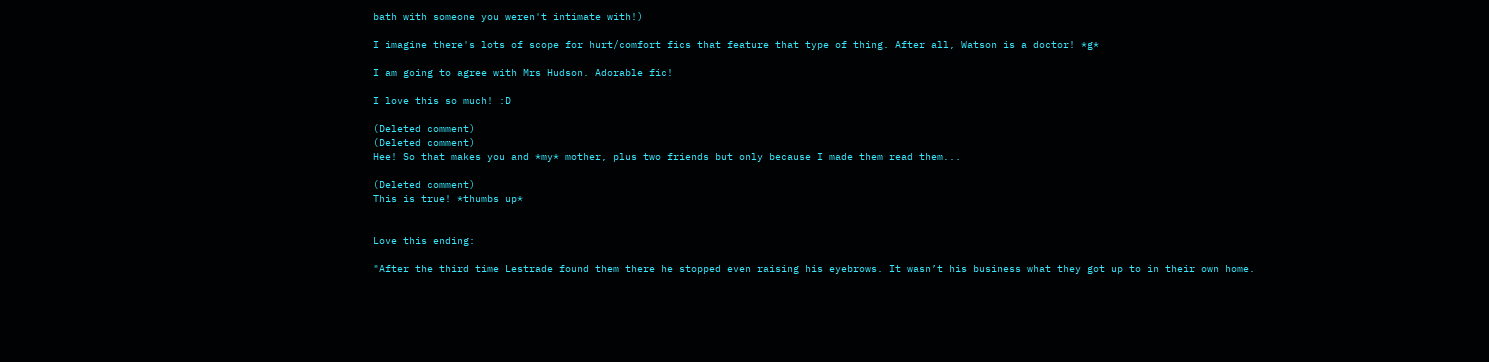bath with someone you weren't intimate with!)

I imagine there's lots of scope for hurt/comfort fics that feature that type of thing. After all, Watson is a doctor! *g*

I am going to agree with Mrs Hudson. Adorable fic!

I love this so much! :D

(Deleted comment)
(Deleted comment)
Hee! So that makes you and *my* mother, plus two friends but only because I made them read them...

(Deleted comment)
This is true! *thumbs up*


Love this ending:

"After the third time Lestrade found them there he stopped even raising his eyebrows. It wasn’t his business what they got up to in their own home.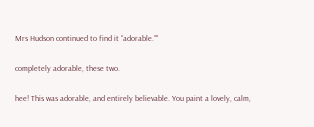Mrs Hudson continued to find it “adorable.”"

completely adorable, these two.

hee! This was adorable, and entirely believable. You paint a lovely, calm,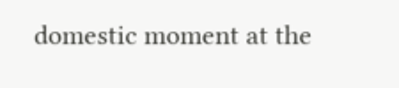domestic moment at the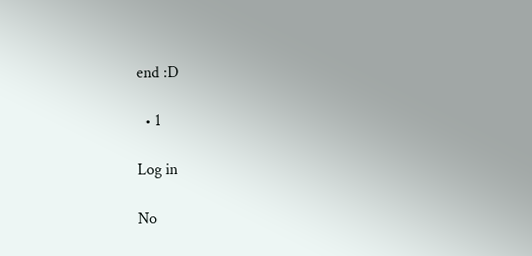end :D

  • 1

Log in

No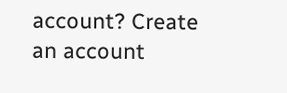account? Create an account